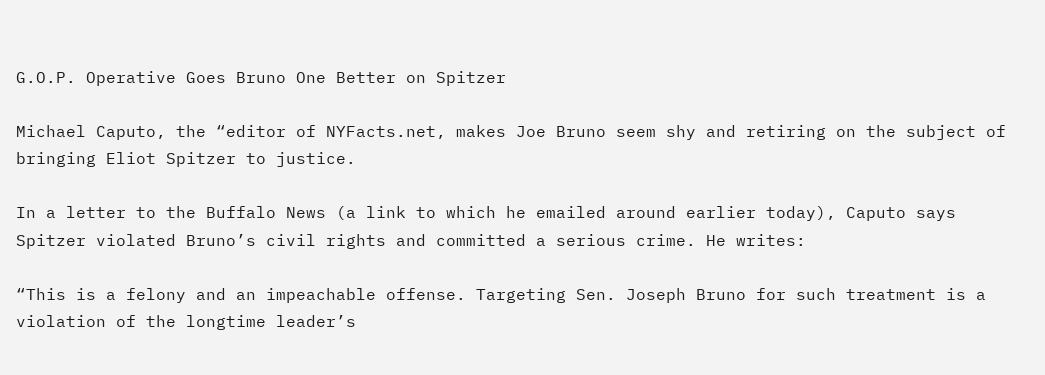G.O.P. Operative Goes Bruno One Better on Spitzer

Michael Caputo, the “editor of NYFacts.net, makes Joe Bruno seem shy and retiring on the subject of bringing Eliot Spitzer to justice.

In a letter to the Buffalo News (a link to which he emailed around earlier today), Caputo says Spitzer violated Bruno’s civil rights and committed a serious crime. He writes:

“This is a felony and an impeachable offense. Targeting Sen. Joseph Bruno for such treatment is a violation of the longtime leader’s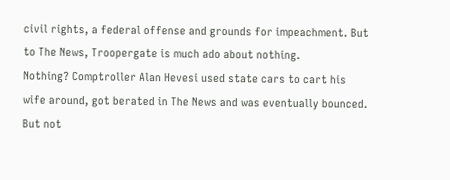civil rights, a federal offense and grounds for impeachment. But to The News, Troopergate is much ado about nothing.
Nothing? Comptroller Alan Hevesi used state cars to cart his wife around, got berated in The News and was eventually bounced. But not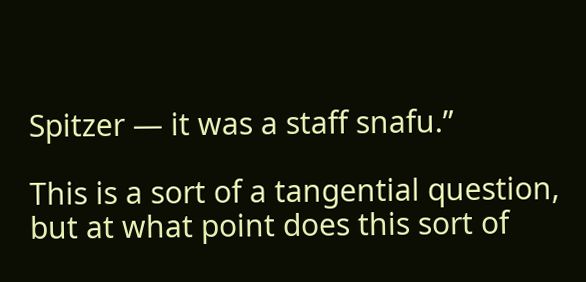Spitzer — it was a staff snafu.”

This is a sort of a tangential question, but at what point does this sort of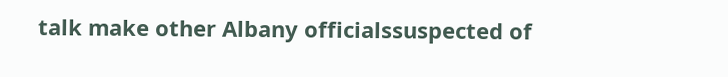talk make other Albany officialssuspected of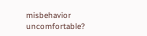misbehavior uncomfortable?